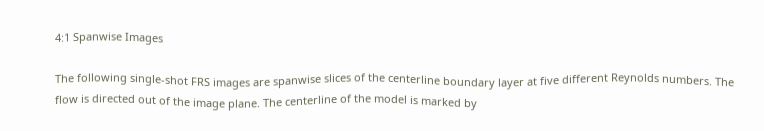4:1 Spanwise Images

The following single-shot FRS images are spanwise slices of the centerline boundary layer at five different Reynolds numbers. The flow is directed out of the image plane. The centerline of the model is marked by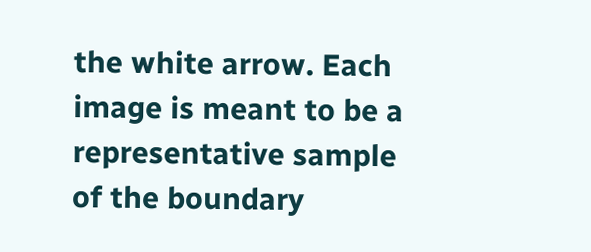the white arrow. Each image is meant to be a representative sample of the boundary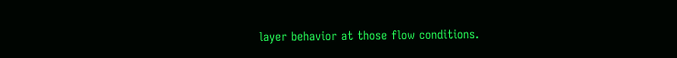layer behavior at those flow conditions.